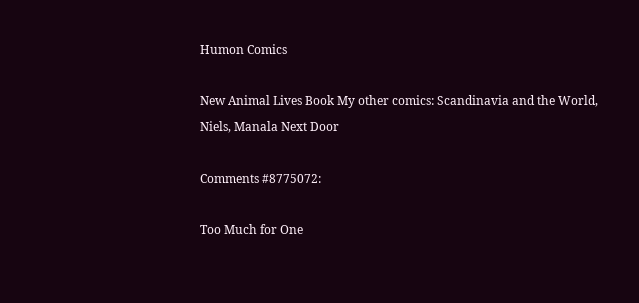Humon Comics

New Animal Lives Book My other comics: Scandinavia and the World, Niels, Manala Next Door

Comments #8775072:

Too Much for One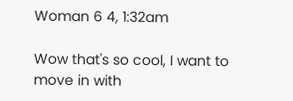Woman 6 4, 1:32am

Wow that's so cool, I want to move in with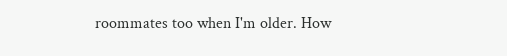roommates too when I'm older. How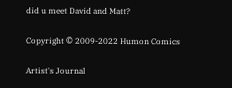did u meet David and Matt?

Copyright © 2009-2022 Humon Comics

Artist's Journal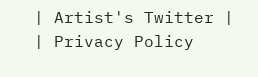| Artist's Twitter | | Privacy Policy